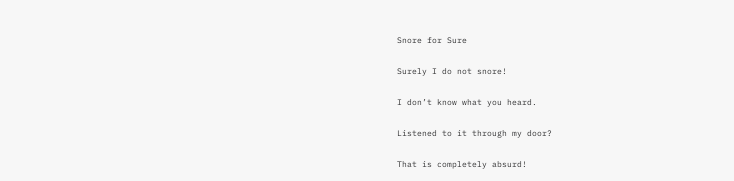Snore for Sure

Surely I do not snore!

I don’t know what you heard.

Listened to it through my door?

That is completely absurd!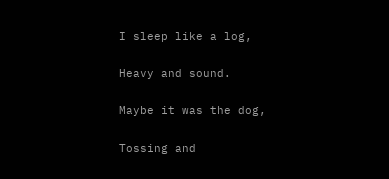I sleep like a log,

Heavy and sound.

Maybe it was the dog,

Tossing and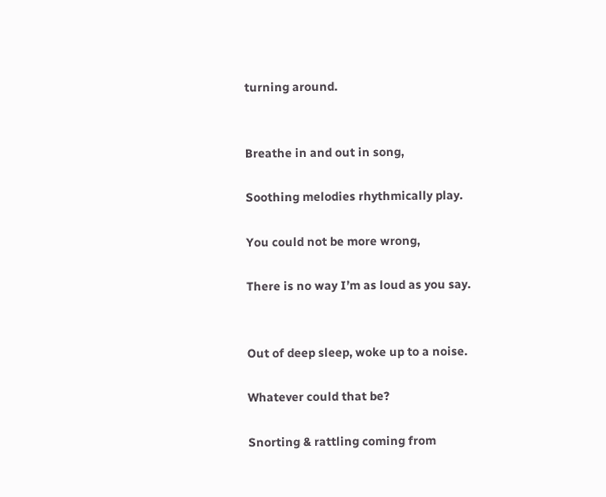turning around.


Breathe in and out in song,

Soothing melodies rhythmically play.

You could not be more wrong,

There is no way I’m as loud as you say.


Out of deep sleep, woke up to a noise.

Whatever could that be?

Snorting & rattling coming from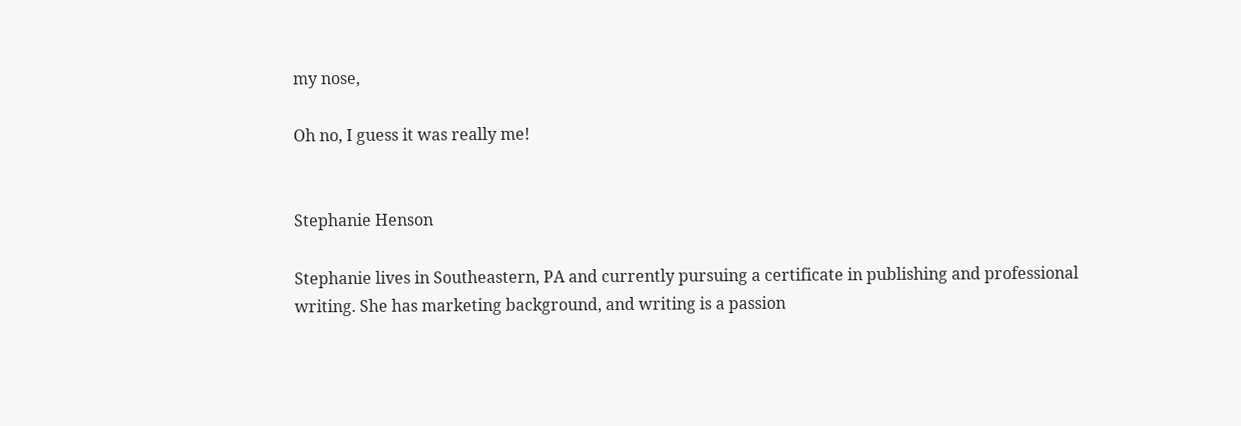my nose,

Oh no, I guess it was really me!


Stephanie Henson

Stephanie lives in Southeastern, PA and currently pursuing a certificate in publishing and professional writing. She has marketing background, and writing is a passion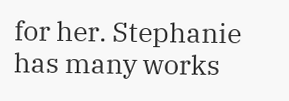for her. Stephanie has many works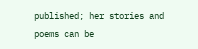published; her stories and poems can be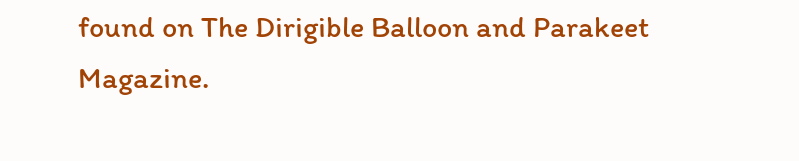found on The Dirigible Balloon and Parakeet Magazine.